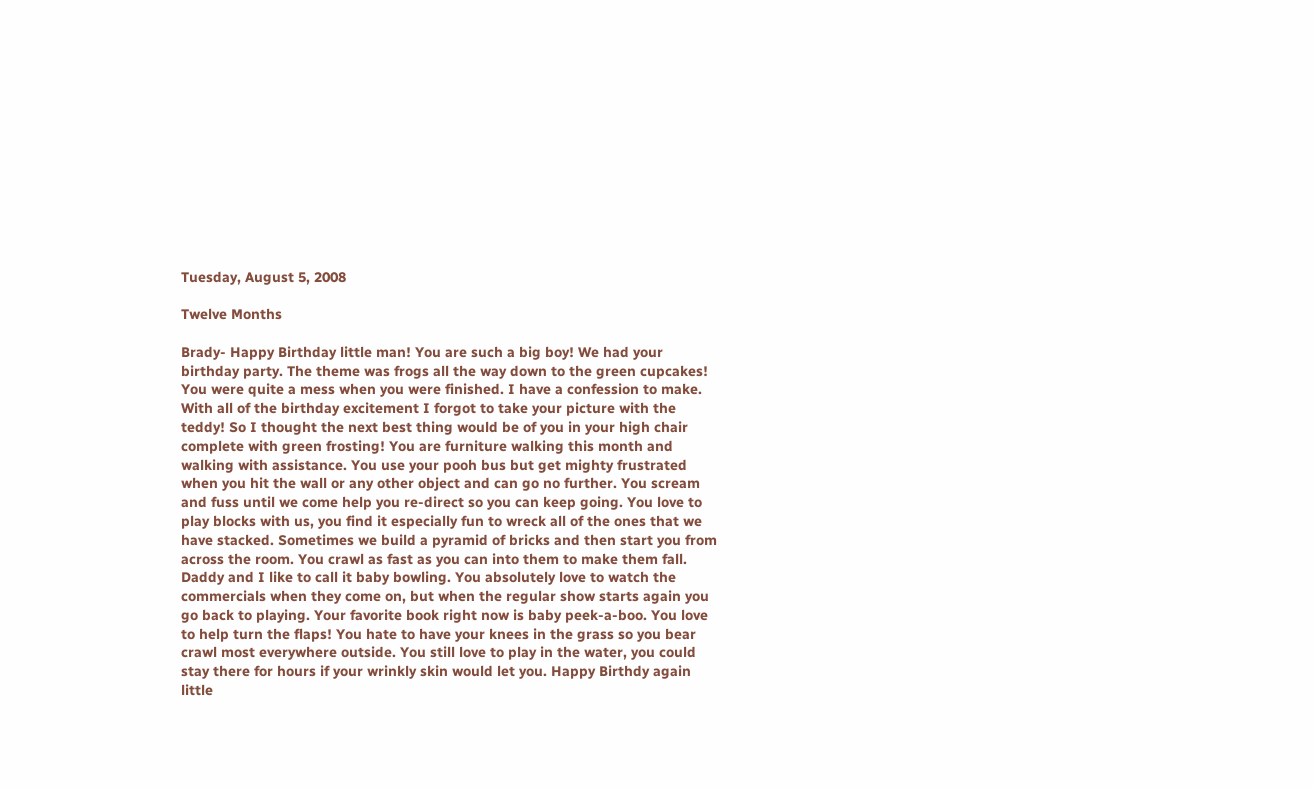Tuesday, August 5, 2008

Twelve Months

Brady- Happy Birthday little man! You are such a big boy! We had your birthday party. The theme was frogs all the way down to the green cupcakes! You were quite a mess when you were finished. I have a confession to make. With all of the birthday excitement I forgot to take your picture with the teddy! So I thought the next best thing would be of you in your high chair complete with green frosting! You are furniture walking this month and walking with assistance. You use your pooh bus but get mighty frustrated when you hit the wall or any other object and can go no further. You scream and fuss until we come help you re-direct so you can keep going. You love to play blocks with us, you find it especially fun to wreck all of the ones that we have stacked. Sometimes we build a pyramid of bricks and then start you from across the room. You crawl as fast as you can into them to make them fall. Daddy and I like to call it baby bowling. You absolutely love to watch the commercials when they come on, but when the regular show starts again you go back to playing. Your favorite book right now is baby peek-a-boo. You love to help turn the flaps! You hate to have your knees in the grass so you bear crawl most everywhere outside. You still love to play in the water, you could stay there for hours if your wrinkly skin would let you. Happy Birthdy again little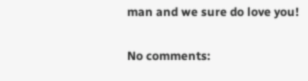man and we sure do love you!

No comments: